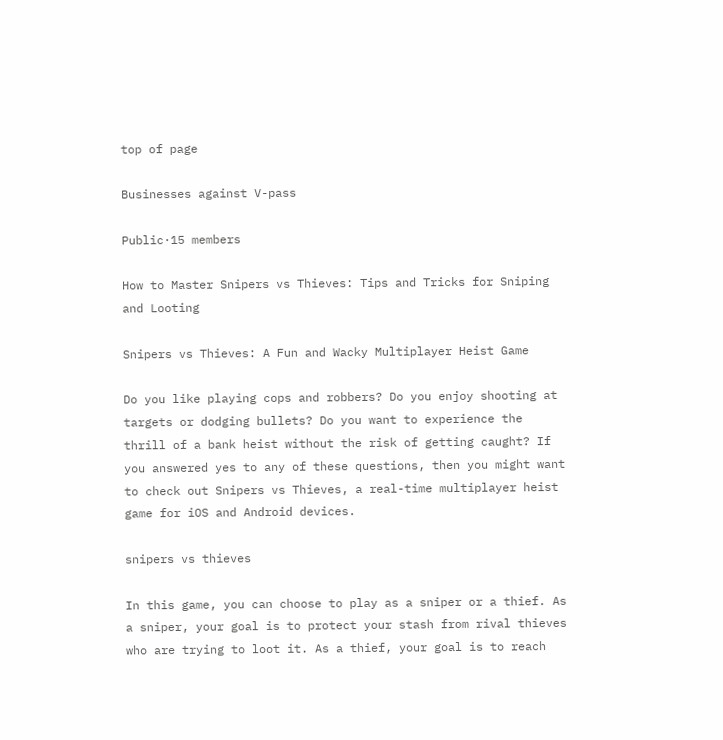top of page

Businesses against V-pass

Public·15 members

How to Master Snipers vs Thieves: Tips and Tricks for Sniping and Looting

Snipers vs Thieves: A Fun and Wacky Multiplayer Heist Game

Do you like playing cops and robbers? Do you enjoy shooting at targets or dodging bullets? Do you want to experience the thrill of a bank heist without the risk of getting caught? If you answered yes to any of these questions, then you might want to check out Snipers vs Thieves, a real-time multiplayer heist game for iOS and Android devices.

snipers vs thieves

In this game, you can choose to play as a sniper or a thief. As a sniper, your goal is to protect your stash from rival thieves who are trying to loot it. As a thief, your goal is to reach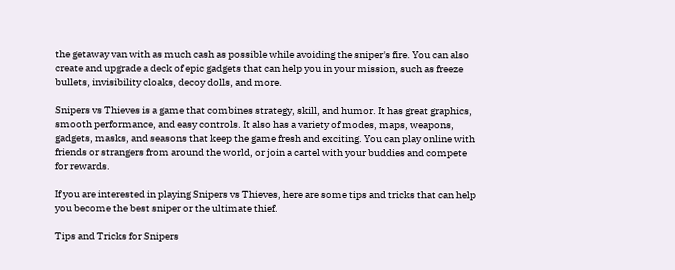the getaway van with as much cash as possible while avoiding the sniper's fire. You can also create and upgrade a deck of epic gadgets that can help you in your mission, such as freeze bullets, invisibility cloaks, decoy dolls, and more.

Snipers vs Thieves is a game that combines strategy, skill, and humor. It has great graphics, smooth performance, and easy controls. It also has a variety of modes, maps, weapons, gadgets, masks, and seasons that keep the game fresh and exciting. You can play online with friends or strangers from around the world, or join a cartel with your buddies and compete for rewards.

If you are interested in playing Snipers vs Thieves, here are some tips and tricks that can help you become the best sniper or the ultimate thief.

Tips and Tricks for Snipers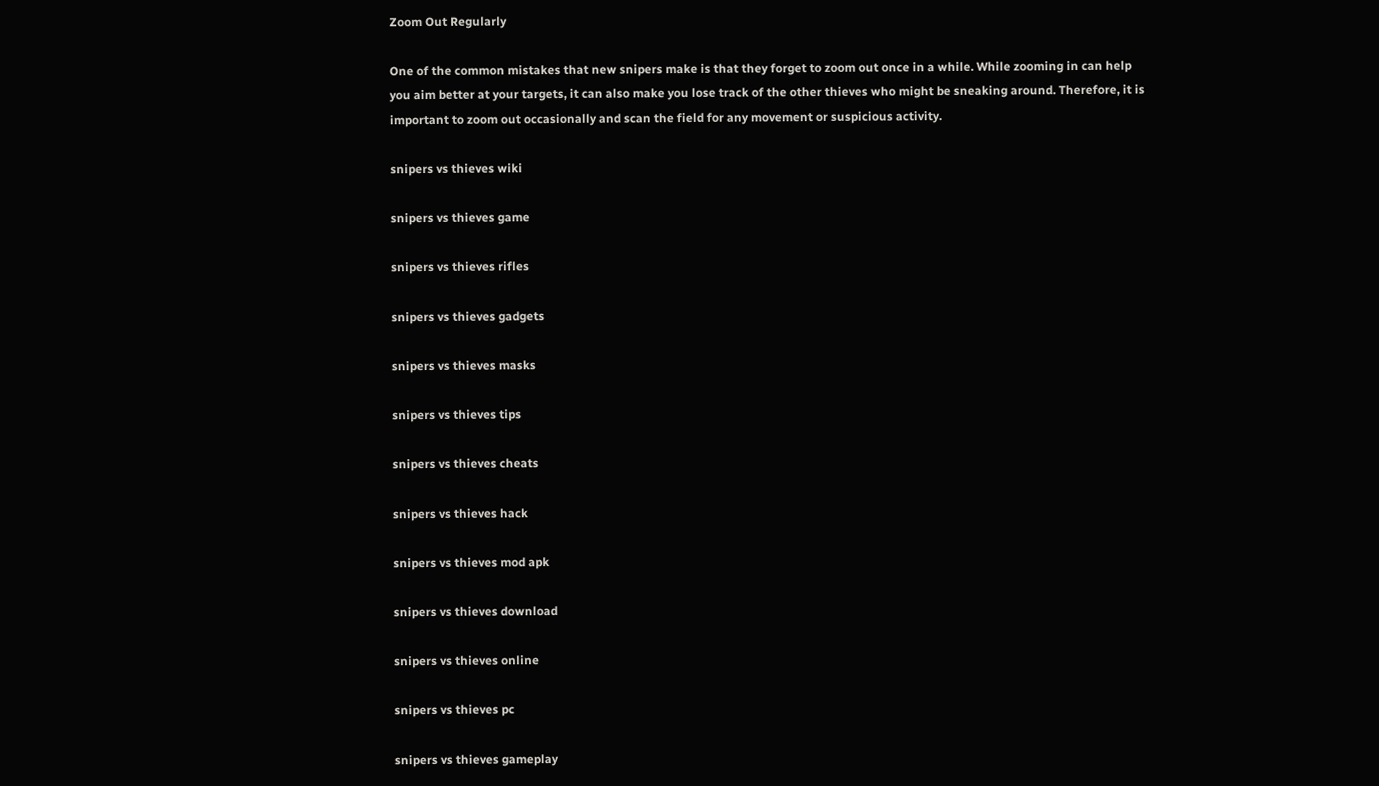Zoom Out Regularly

One of the common mistakes that new snipers make is that they forget to zoom out once in a while. While zooming in can help you aim better at your targets, it can also make you lose track of the other thieves who might be sneaking around. Therefore, it is important to zoom out occasionally and scan the field for any movement or suspicious activity.

snipers vs thieves wiki

snipers vs thieves game

snipers vs thieves rifles

snipers vs thieves gadgets

snipers vs thieves masks

snipers vs thieves tips

snipers vs thieves cheats

snipers vs thieves hack

snipers vs thieves mod apk

snipers vs thieves download

snipers vs thieves online

snipers vs thieves pc

snipers vs thieves gameplay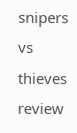snipers vs thieves review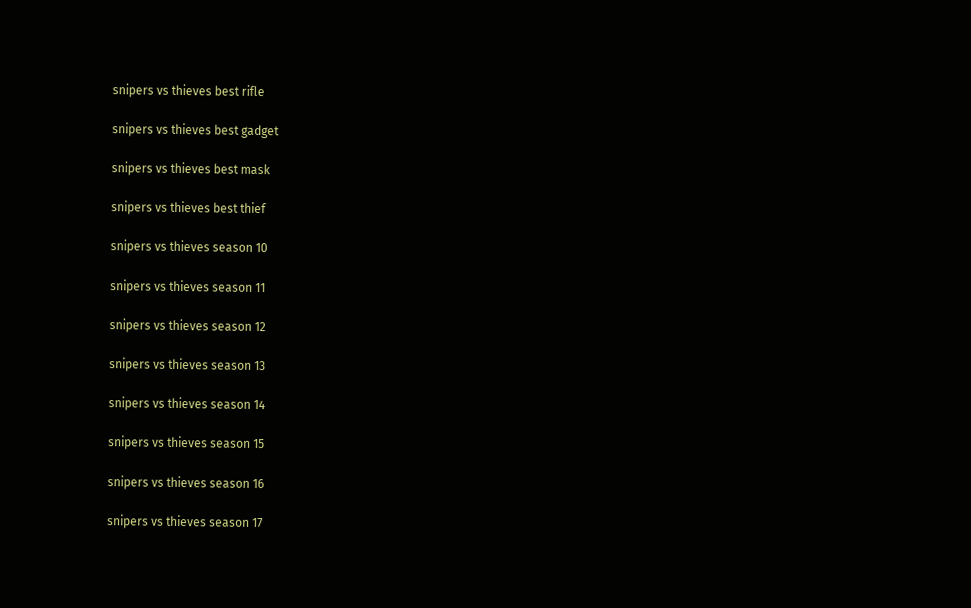snipers vs thieves best rifle

snipers vs thieves best gadget

snipers vs thieves best mask

snipers vs thieves best thief

snipers vs thieves season 10

snipers vs thieves season 11

snipers vs thieves season 12

snipers vs thieves season 13

snipers vs thieves season 14

snipers vs thieves season 15

snipers vs thieves season 16

snipers vs thieves season 17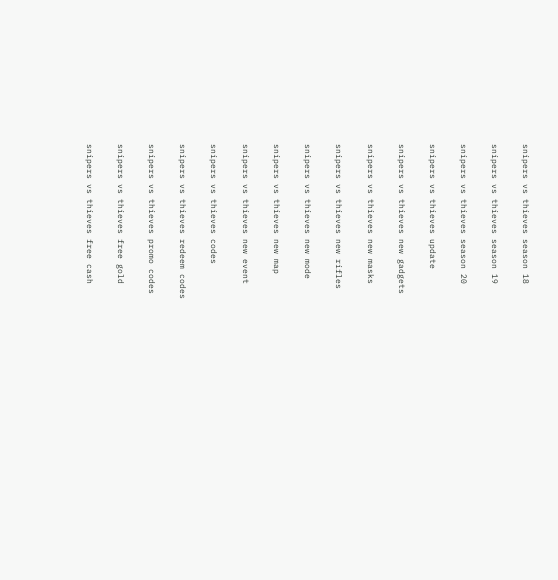snipers vs thieves season 18

snipers vs thieves season 19

snipers vs thieves season 20

snipers vs thieves update

snipers vs thieves new gadgets

snipers vs thieves new masks

snipers vs thieves new rifles

snipers vs thieves new mode

snipers vs thieves new map

snipers vs thieves new event

snipers vs thieves codes

snipers vs thieves redeem codes

snipers vs thieves promo codes

snipers vs thieves free gold

snipers vs thieves free cash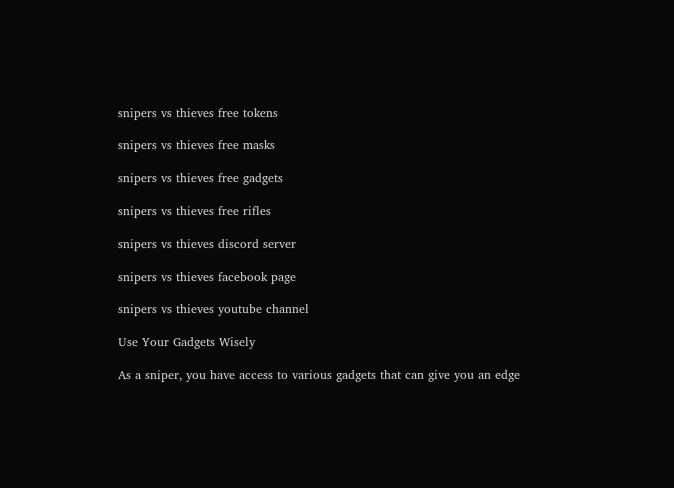snipers vs thieves free tokens

snipers vs thieves free masks

snipers vs thieves free gadgets

snipers vs thieves free rifles

snipers vs thieves discord server

snipers vs thieves facebook page

snipers vs thieves youtube channel

Use Your Gadgets Wisely

As a sniper, you have access to various gadgets that can give you an edge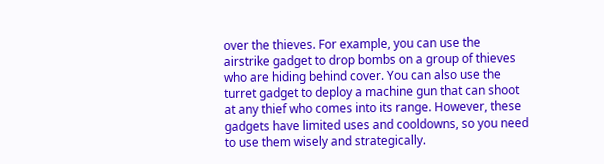over the thieves. For example, you can use the airstrike gadget to drop bombs on a group of thieves who are hiding behind cover. You can also use the turret gadget to deploy a machine gun that can shoot at any thief who comes into its range. However, these gadgets have limited uses and cooldowns, so you need to use them wisely and strategically.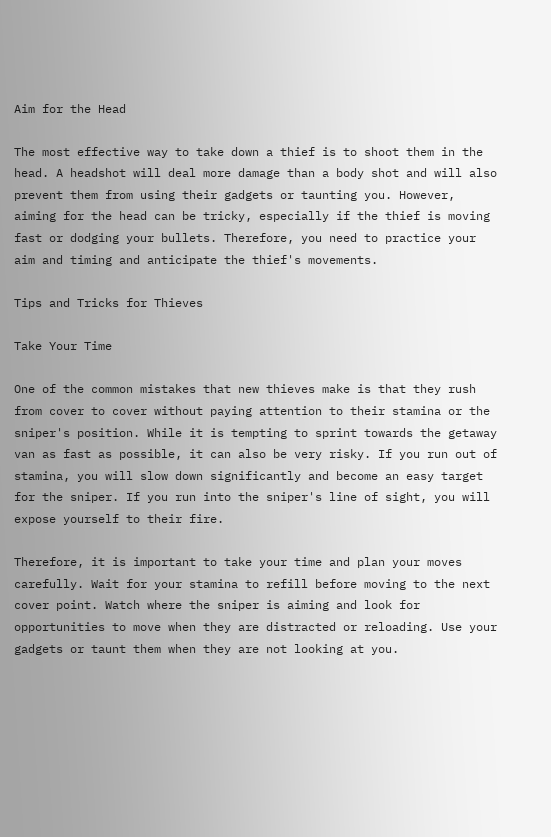Aim for the Head

The most effective way to take down a thief is to shoot them in the head. A headshot will deal more damage than a body shot and will also prevent them from using their gadgets or taunting you. However, aiming for the head can be tricky, especially if the thief is moving fast or dodging your bullets. Therefore, you need to practice your aim and timing and anticipate the thief's movements.

Tips and Tricks for Thieves

Take Your Time

One of the common mistakes that new thieves make is that they rush from cover to cover without paying attention to their stamina or the sniper's position. While it is tempting to sprint towards the getaway van as fast as possible, it can also be very risky. If you run out of stamina, you will slow down significantly and become an easy target for the sniper. If you run into the sniper's line of sight, you will expose yourself to their fire.

Therefore, it is important to take your time and plan your moves carefully. Wait for your stamina to refill before moving to the next cover point. Watch where the sniper is aiming and look for opportunities to move when they are distracted or reloading. Use your gadgets or taunt them when they are not looking at you.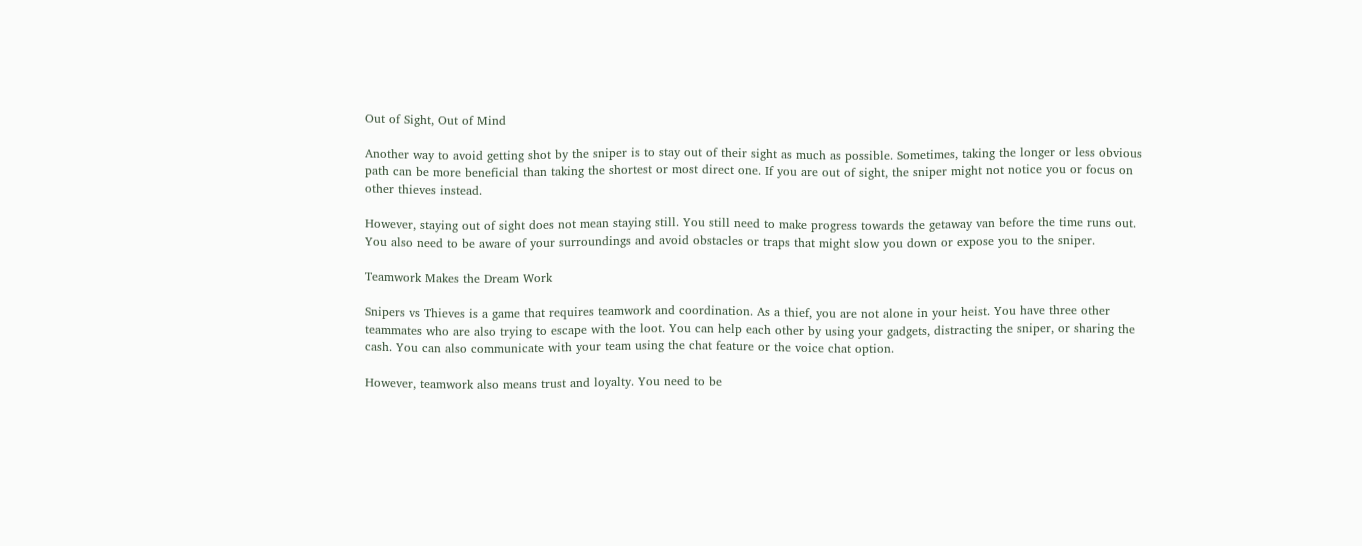Out of Sight, Out of Mind

Another way to avoid getting shot by the sniper is to stay out of their sight as much as possible. Sometimes, taking the longer or less obvious path can be more beneficial than taking the shortest or most direct one. If you are out of sight, the sniper might not notice you or focus on other thieves instead.

However, staying out of sight does not mean staying still. You still need to make progress towards the getaway van before the time runs out. You also need to be aware of your surroundings and avoid obstacles or traps that might slow you down or expose you to the sniper.

Teamwork Makes the Dream Work

Snipers vs Thieves is a game that requires teamwork and coordination. As a thief, you are not alone in your heist. You have three other teammates who are also trying to escape with the loot. You can help each other by using your gadgets, distracting the sniper, or sharing the cash. You can also communicate with your team using the chat feature or the voice chat option.

However, teamwork also means trust and loyalty. You need to be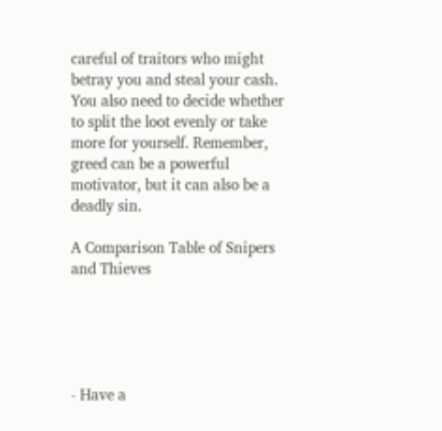careful of traitors who might betray you and steal your cash. You also need to decide whether to split the loot evenly or take more for yourself. Remember, greed can be a powerful motivator, but it can also be a deadly sin.

A Comparison Table of Snipers and Thieves





- Have a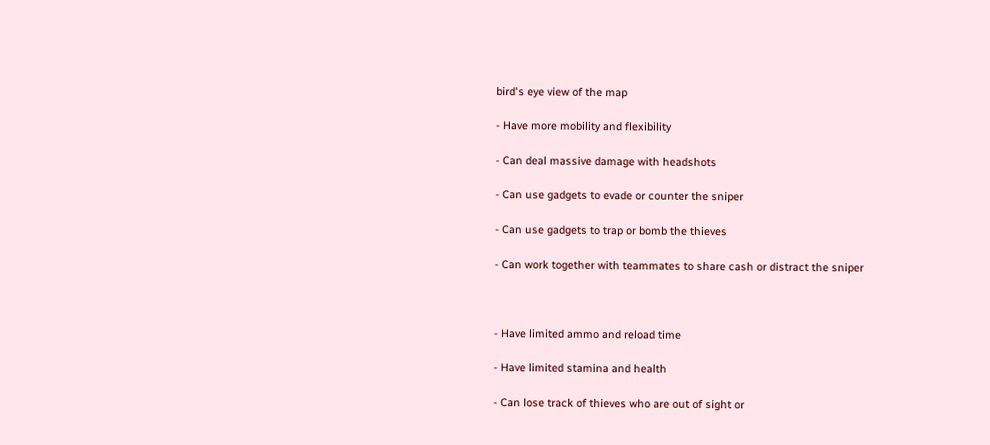bird's eye view of the map

- Have more mobility and flexibility

- Can deal massive damage with headshots

- Can use gadgets to evade or counter the sniper

- Can use gadgets to trap or bomb the thieves

- Can work together with teammates to share cash or distract the sniper



- Have limited ammo and reload time

- Have limited stamina and health

- Can lose track of thieves who are out of sight or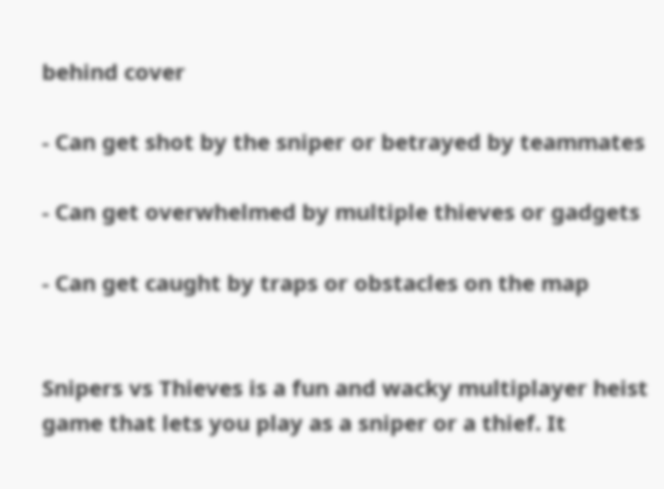behind cover

- Can get shot by the sniper or betrayed by teammates

- Can get overwhelmed by multiple thieves or gadgets

- Can get caught by traps or obstacles on the map


Snipers vs Thieves is a fun and wacky multiplayer heist game that lets you play as a sniper or a thief. It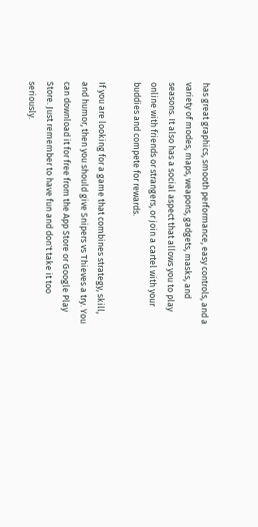has great graphics, smooth performance, easy controls, and a variety of modes, maps, weapons, gadgets, masks, and seasons. It also has a social aspect that allows you to play online with friends or strangers, or join a cartel with your buddies and compete for rewards.

If you are looking for a game that combines strategy, skill, and humor, then you should give Snipers vs Thieves a try. You can download it for free from the App Store or Google Play Store. Just remember to have fun and don't take it too seriously.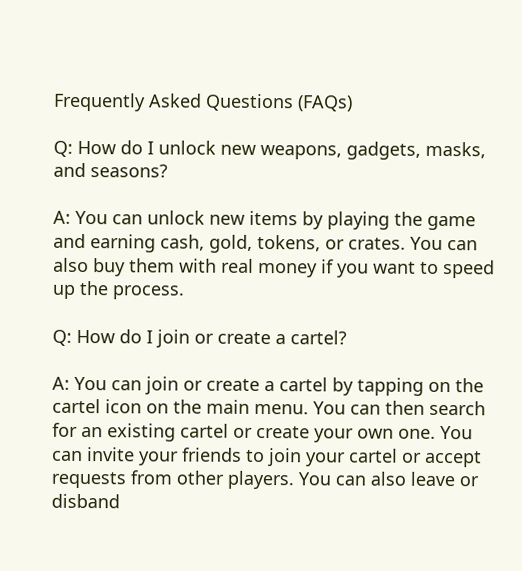Frequently Asked Questions (FAQs)

Q: How do I unlock new weapons, gadgets, masks, and seasons?

A: You can unlock new items by playing the game and earning cash, gold, tokens, or crates. You can also buy them with real money if you want to speed up the process.

Q: How do I join or create a cartel?

A: You can join or create a cartel by tapping on the cartel icon on the main menu. You can then search for an existing cartel or create your own one. You can invite your friends to join your cartel or accept requests from other players. You can also leave or disband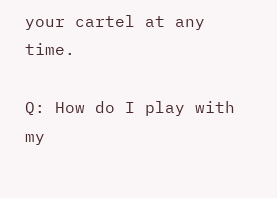your cartel at any time.

Q: How do I play with my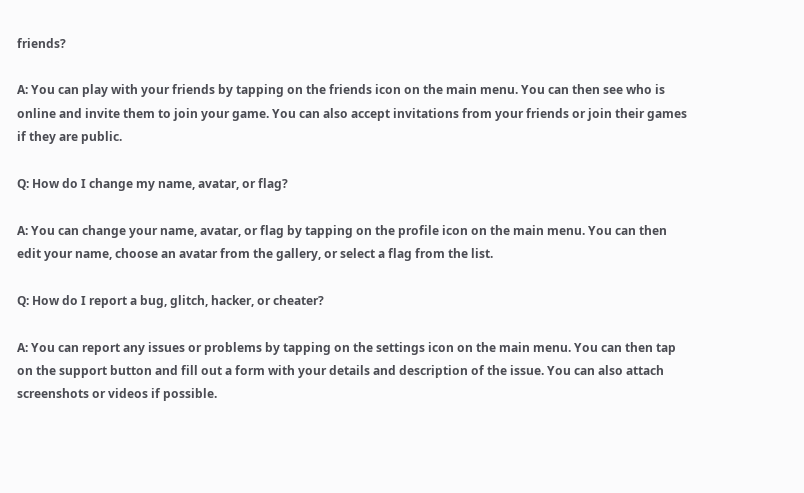friends?

A: You can play with your friends by tapping on the friends icon on the main menu. You can then see who is online and invite them to join your game. You can also accept invitations from your friends or join their games if they are public.

Q: How do I change my name, avatar, or flag?

A: You can change your name, avatar, or flag by tapping on the profile icon on the main menu. You can then edit your name, choose an avatar from the gallery, or select a flag from the list.

Q: How do I report a bug, glitch, hacker, or cheater?

A: You can report any issues or problems by tapping on the settings icon on the main menu. You can then tap on the support button and fill out a form with your details and description of the issue. You can also attach screenshots or videos if possible.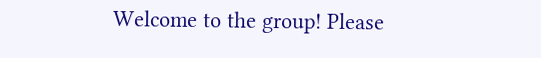Welcome to the group! Please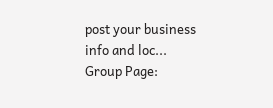post your business info and loc...
Group Page: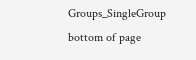Groups_SingleGroup
bottom of page